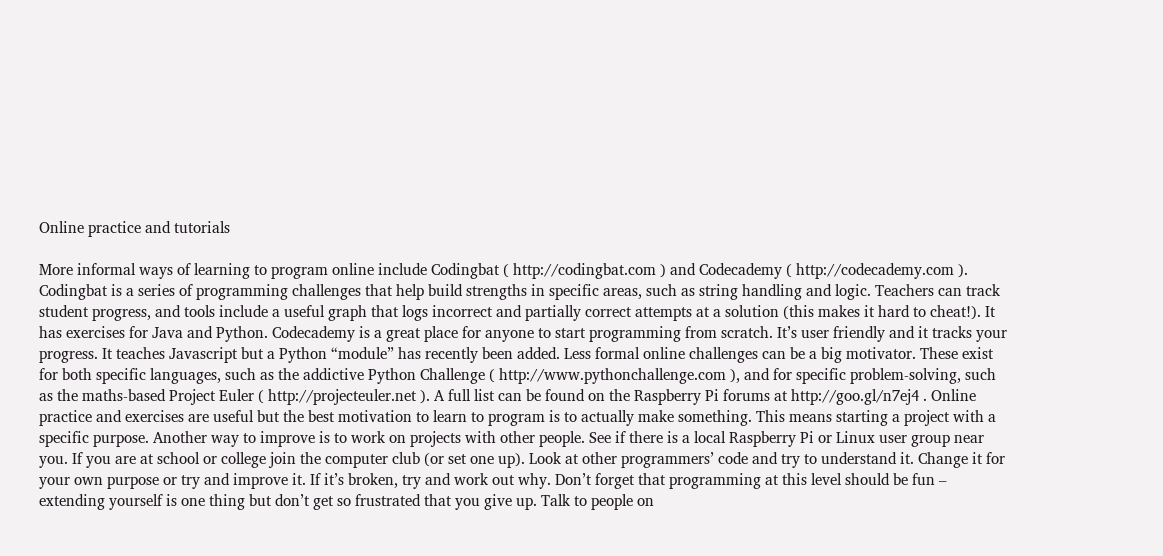Online practice and tutorials

More informal ways of learning to program online include Codingbat ( http://codingbat.com ) and Codecademy ( http://codecademy.com ). Codingbat is a series of programming challenges that help build strengths in specific areas, such as string handling and logic. Teachers can track student progress, and tools include a useful graph that logs incorrect and partially correct attempts at a solution (this makes it hard to cheat!). It has exercises for Java and Python. Codecademy is a great place for anyone to start programming from scratch. It’s user friendly and it tracks your progress. It teaches Javascript but a Python “module” has recently been added. Less formal online challenges can be a big motivator. These exist for both specific languages, such as the addictive Python Challenge ( http://www.pythonchallenge.com ), and for specific problem-solving, such as the maths-based Project Euler ( http://projecteuler.net ). A full list can be found on the Raspberry Pi forums at http://goo.gl/n7ej4 . Online practice and exercises are useful but the best motivation to learn to program is to actually make something. This means starting a project with a specific purpose. Another way to improve is to work on projects with other people. See if there is a local Raspberry Pi or Linux user group near you. If you are at school or college join the computer club (or set one up). Look at other programmers’ code and try to understand it. Change it for your own purpose or try and improve it. If it’s broken, try and work out why. Don’t forget that programming at this level should be fun – extending yourself is one thing but don’t get so frustrated that you give up. Talk to people on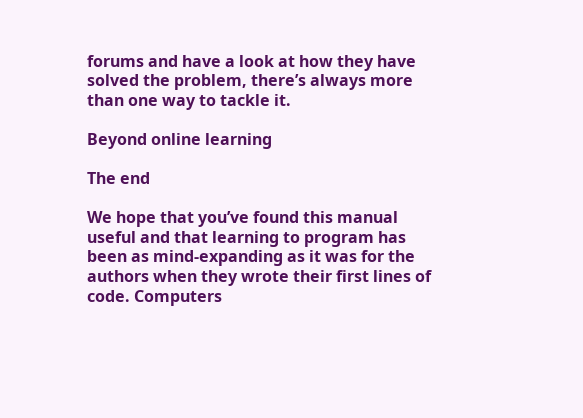forums and have a look at how they have solved the problem, there’s always more than one way to tackle it.

Beyond online learning

The end

We hope that you’ve found this manual useful and that learning to program has been as mind-expanding as it was for the authors when they wrote their first lines of code. Computers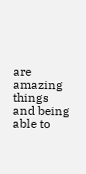are amazing things and being able to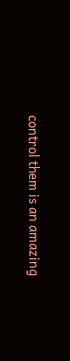control them is an amazing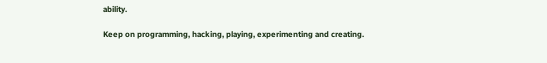ability.

Keep on programming, hacking, playing, experimenting and creating.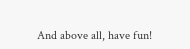And above all, have fun!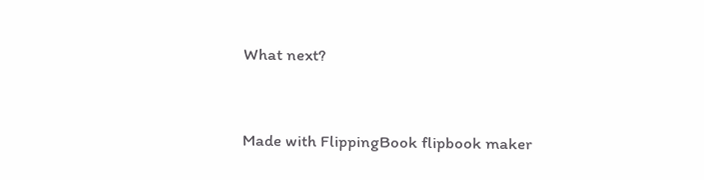What next?


Made with FlippingBook flipbook maker